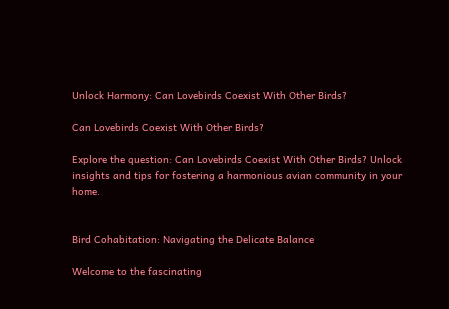Unlock Harmony: Can Lovebirds Coexist With Other Birds?

Can Lovebirds Coexist With Other Birds?

Explore the question: Can Lovebirds Coexist With Other Birds? Unlock insights and tips for fostering a harmonious avian community in your home.


Bird Cohabitation: Navigating the Delicate Balance

Welcome to the fascinating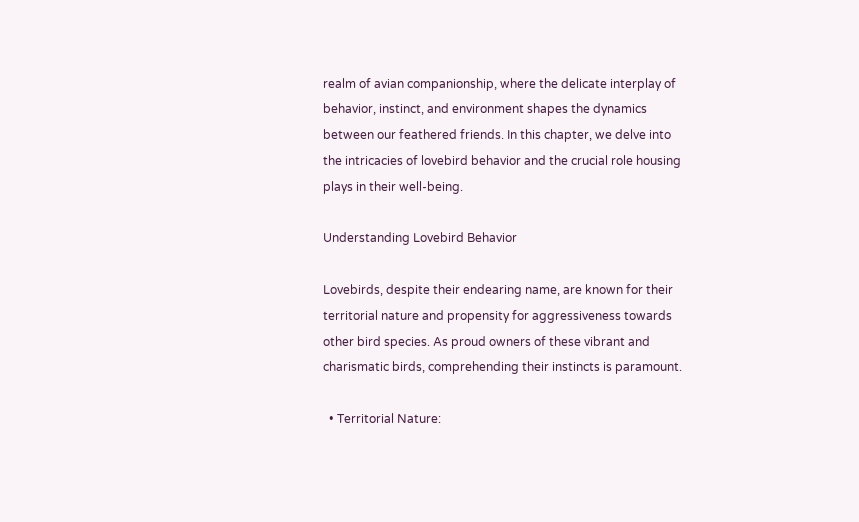realm of avian companionship, where the delicate interplay of behavior, instinct, and environment shapes the dynamics between our feathered friends. In this chapter, we delve into the intricacies of lovebird behavior and the crucial role housing plays in their well-being.

Understanding Lovebird Behavior

Lovebirds, despite their endearing name, are known for their territorial nature and propensity for aggressiveness towards other bird species. As proud owners of these vibrant and charismatic birds, comprehending their instincts is paramount.

  • Territorial Nature: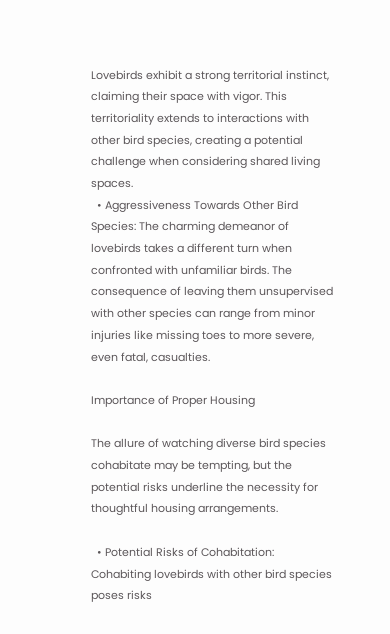Lovebirds exhibit a strong territorial instinct, claiming their space with vigor. This territoriality extends to interactions with other bird species, creating a potential challenge when considering shared living spaces.
  • Aggressiveness Towards Other Bird Species: The charming demeanor of lovebirds takes a different turn when confronted with unfamiliar birds. The consequence of leaving them unsupervised with other species can range from minor injuries like missing toes to more severe, even fatal, casualties.

Importance of Proper Housing

The allure of watching diverse bird species cohabitate may be tempting, but the potential risks underline the necessity for thoughtful housing arrangements.

  • Potential Risks of Cohabitation: Cohabiting lovebirds with other bird species poses risks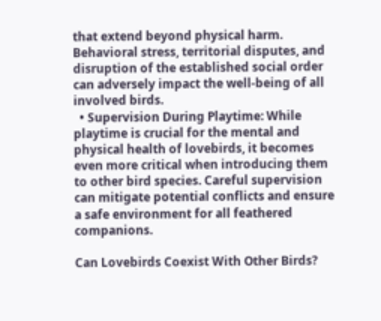that extend beyond physical harm. Behavioral stress, territorial disputes, and disruption of the established social order can adversely impact the well-being of all involved birds.
  • Supervision During Playtime: While playtime is crucial for the mental and physical health of lovebirds, it becomes even more critical when introducing them to other bird species. Careful supervision can mitigate potential conflicts and ensure a safe environment for all feathered companions.

Can Lovebirds Coexist With Other Birds?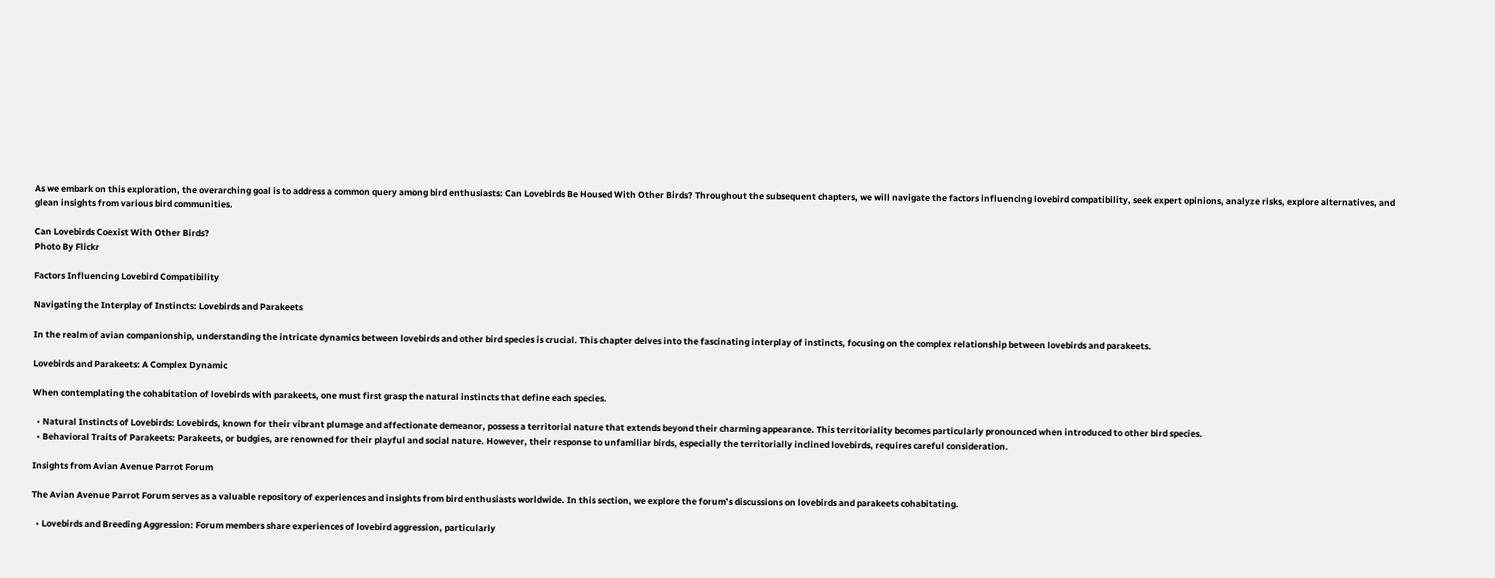As we embark on this exploration, the overarching goal is to address a common query among bird enthusiasts: Can Lovebirds Be Housed With Other Birds? Throughout the subsequent chapters, we will navigate the factors influencing lovebird compatibility, seek expert opinions, analyze risks, explore alternatives, and glean insights from various bird communities.

Can Lovebirds Coexist With Other Birds?
Photo By Flickr

Factors Influencing Lovebird Compatibility

Navigating the Interplay of Instincts: Lovebirds and Parakeets

In the realm of avian companionship, understanding the intricate dynamics between lovebirds and other bird species is crucial. This chapter delves into the fascinating interplay of instincts, focusing on the complex relationship between lovebirds and parakeets.

Lovebirds and Parakeets: A Complex Dynamic

When contemplating the cohabitation of lovebirds with parakeets, one must first grasp the natural instincts that define each species.

  • Natural Instincts of Lovebirds: Lovebirds, known for their vibrant plumage and affectionate demeanor, possess a territorial nature that extends beyond their charming appearance. This territoriality becomes particularly pronounced when introduced to other bird species.
  • Behavioral Traits of Parakeets: Parakeets, or budgies, are renowned for their playful and social nature. However, their response to unfamiliar birds, especially the territorially inclined lovebirds, requires careful consideration.

Insights from Avian Avenue Parrot Forum

The Avian Avenue Parrot Forum serves as a valuable repository of experiences and insights from bird enthusiasts worldwide. In this section, we explore the forum’s discussions on lovebirds and parakeets cohabitating.

  • Lovebirds and Breeding Aggression: Forum members share experiences of lovebird aggression, particularly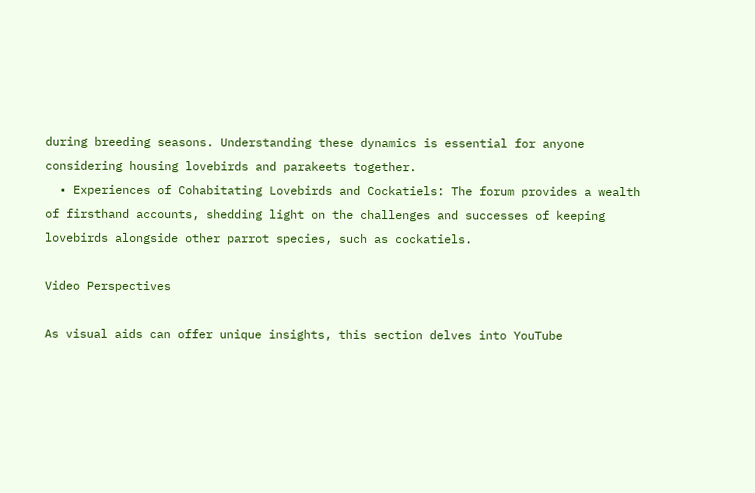during breeding seasons. Understanding these dynamics is essential for anyone considering housing lovebirds and parakeets together.
  • Experiences of Cohabitating Lovebirds and Cockatiels: The forum provides a wealth of firsthand accounts, shedding light on the challenges and successes of keeping lovebirds alongside other parrot species, such as cockatiels.

Video Perspectives

As visual aids can offer unique insights, this section delves into YouTube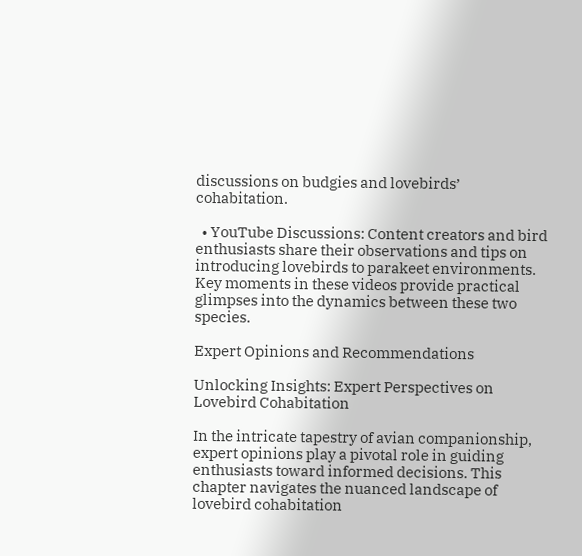discussions on budgies and lovebirds’ cohabitation.

  • YouTube Discussions: Content creators and bird enthusiasts share their observations and tips on introducing lovebirds to parakeet environments. Key moments in these videos provide practical glimpses into the dynamics between these two species.

Expert Opinions and Recommendations

Unlocking Insights: Expert Perspectives on Lovebird Cohabitation

In the intricate tapestry of avian companionship, expert opinions play a pivotal role in guiding enthusiasts toward informed decisions. This chapter navigates the nuanced landscape of lovebird cohabitation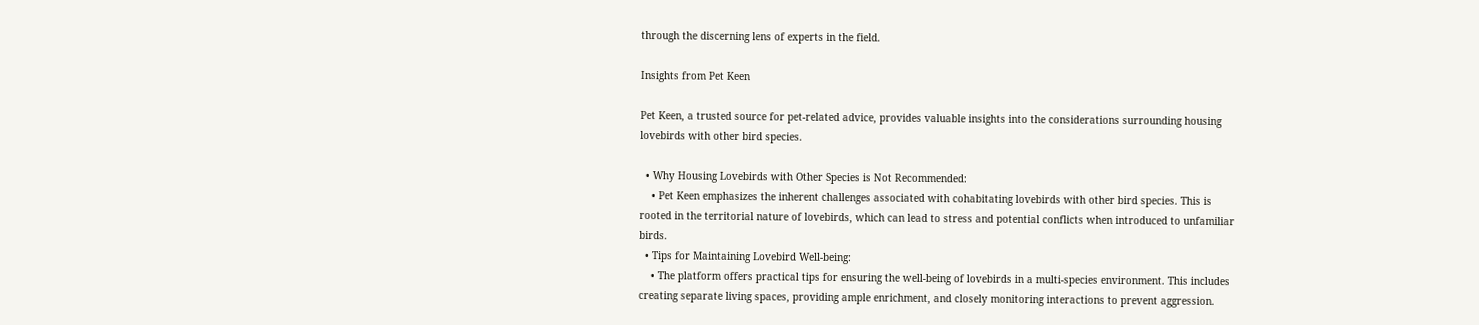through the discerning lens of experts in the field.

Insights from Pet Keen

Pet Keen, a trusted source for pet-related advice, provides valuable insights into the considerations surrounding housing lovebirds with other bird species.

  • Why Housing Lovebirds with Other Species is Not Recommended:
    • Pet Keen emphasizes the inherent challenges associated with cohabitating lovebirds with other bird species. This is rooted in the territorial nature of lovebirds, which can lead to stress and potential conflicts when introduced to unfamiliar birds.
  • Tips for Maintaining Lovebird Well-being:
    • The platform offers practical tips for ensuring the well-being of lovebirds in a multi-species environment. This includes creating separate living spaces, providing ample enrichment, and closely monitoring interactions to prevent aggression.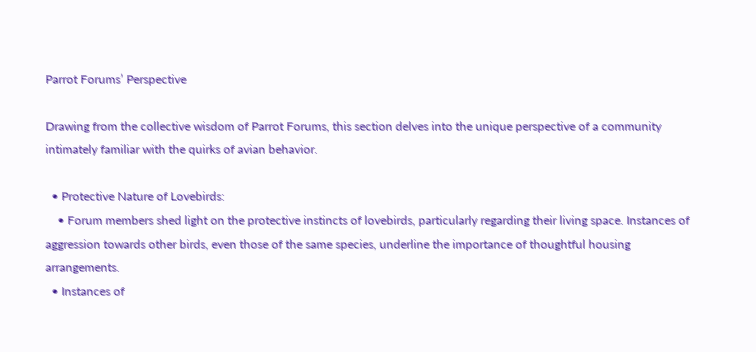Parrot Forums’ Perspective

Drawing from the collective wisdom of Parrot Forums, this section delves into the unique perspective of a community intimately familiar with the quirks of avian behavior.

  • Protective Nature of Lovebirds:
    • Forum members shed light on the protective instincts of lovebirds, particularly regarding their living space. Instances of aggression towards other birds, even those of the same species, underline the importance of thoughtful housing arrangements.
  • Instances of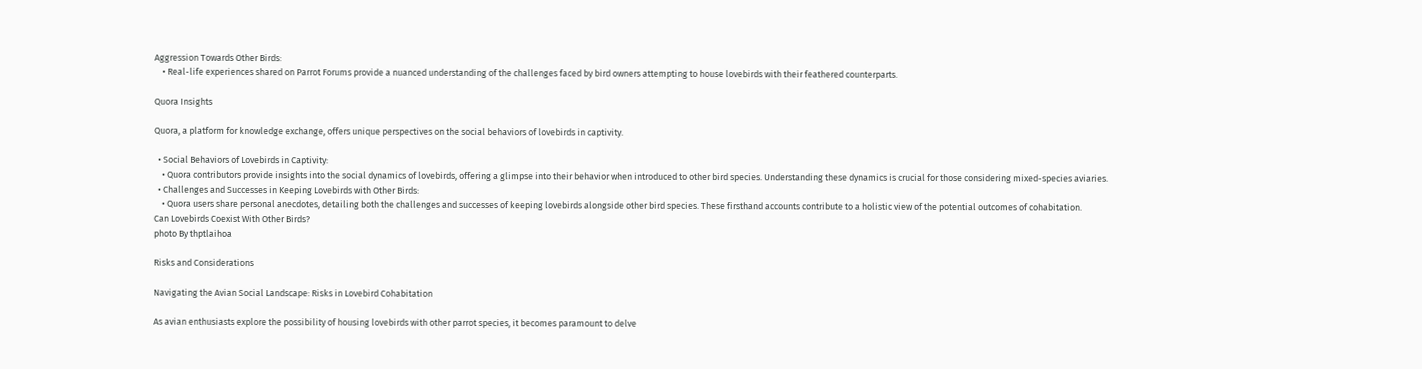Aggression Towards Other Birds:
    • Real-life experiences shared on Parrot Forums provide a nuanced understanding of the challenges faced by bird owners attempting to house lovebirds with their feathered counterparts.

Quora Insights

Quora, a platform for knowledge exchange, offers unique perspectives on the social behaviors of lovebirds in captivity.

  • Social Behaviors of Lovebirds in Captivity:
    • Quora contributors provide insights into the social dynamics of lovebirds, offering a glimpse into their behavior when introduced to other bird species. Understanding these dynamics is crucial for those considering mixed-species aviaries.
  • Challenges and Successes in Keeping Lovebirds with Other Birds:
    • Quora users share personal anecdotes, detailing both the challenges and successes of keeping lovebirds alongside other bird species. These firsthand accounts contribute to a holistic view of the potential outcomes of cohabitation.
Can Lovebirds Coexist With Other Birds?
photo By thptlaihoa

Risks and Considerations

Navigating the Avian Social Landscape: Risks in Lovebird Cohabitation

As avian enthusiasts explore the possibility of housing lovebirds with other parrot species, it becomes paramount to delve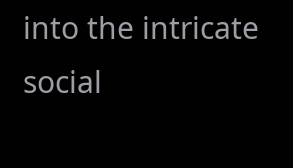into the intricate social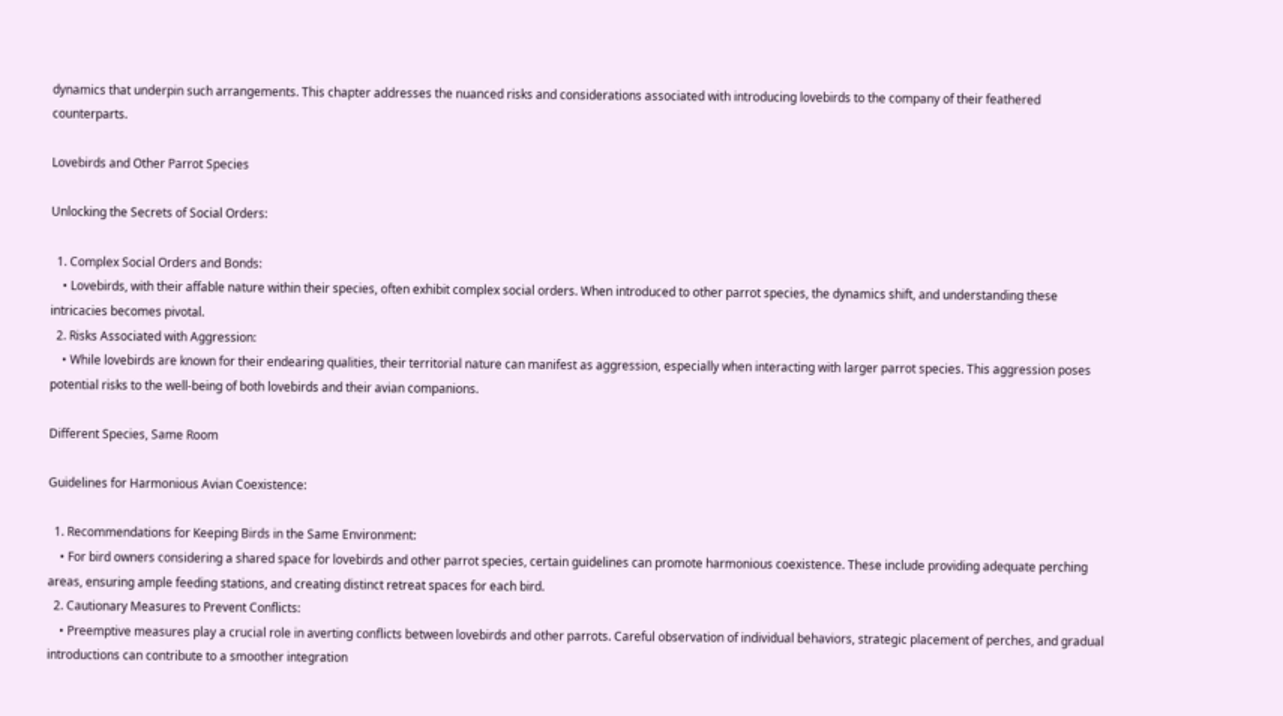dynamics that underpin such arrangements. This chapter addresses the nuanced risks and considerations associated with introducing lovebirds to the company of their feathered counterparts.

Lovebirds and Other Parrot Species

Unlocking the Secrets of Social Orders:

  1. Complex Social Orders and Bonds:
    • Lovebirds, with their affable nature within their species, often exhibit complex social orders. When introduced to other parrot species, the dynamics shift, and understanding these intricacies becomes pivotal.
  2. Risks Associated with Aggression:
    • While lovebirds are known for their endearing qualities, their territorial nature can manifest as aggression, especially when interacting with larger parrot species. This aggression poses potential risks to the well-being of both lovebirds and their avian companions.

Different Species, Same Room

Guidelines for Harmonious Avian Coexistence:

  1. Recommendations for Keeping Birds in the Same Environment:
    • For bird owners considering a shared space for lovebirds and other parrot species, certain guidelines can promote harmonious coexistence. These include providing adequate perching areas, ensuring ample feeding stations, and creating distinct retreat spaces for each bird.
  2. Cautionary Measures to Prevent Conflicts:
    • Preemptive measures play a crucial role in averting conflicts between lovebirds and other parrots. Careful observation of individual behaviors, strategic placement of perches, and gradual introductions can contribute to a smoother integration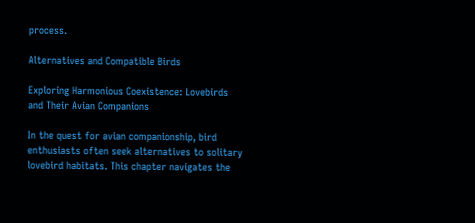process.

Alternatives and Compatible Birds

Exploring Harmonious Coexistence: Lovebirds and Their Avian Companions

In the quest for avian companionship, bird enthusiasts often seek alternatives to solitary lovebird habitats. This chapter navigates the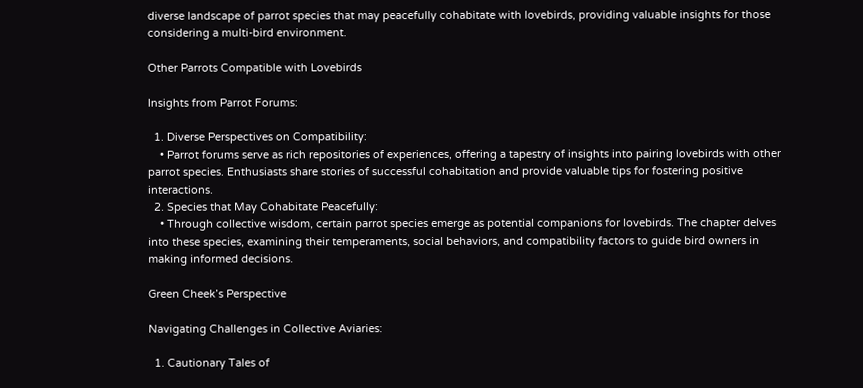diverse landscape of parrot species that may peacefully cohabitate with lovebirds, providing valuable insights for those considering a multi-bird environment.

Other Parrots Compatible with Lovebirds

Insights from Parrot Forums:

  1. Diverse Perspectives on Compatibility:
    • Parrot forums serve as rich repositories of experiences, offering a tapestry of insights into pairing lovebirds with other parrot species. Enthusiasts share stories of successful cohabitation and provide valuable tips for fostering positive interactions.
  2. Species that May Cohabitate Peacefully:
    • Through collective wisdom, certain parrot species emerge as potential companions for lovebirds. The chapter delves into these species, examining their temperaments, social behaviors, and compatibility factors to guide bird owners in making informed decisions.

Green Cheek’s Perspective

Navigating Challenges in Collective Aviaries:

  1. Cautionary Tales of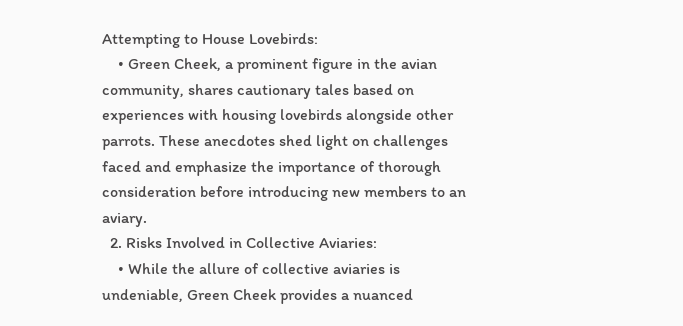Attempting to House Lovebirds:
    • Green Cheek, a prominent figure in the avian community, shares cautionary tales based on experiences with housing lovebirds alongside other parrots. These anecdotes shed light on challenges faced and emphasize the importance of thorough consideration before introducing new members to an aviary.
  2. Risks Involved in Collective Aviaries:
    • While the allure of collective aviaries is undeniable, Green Cheek provides a nuanced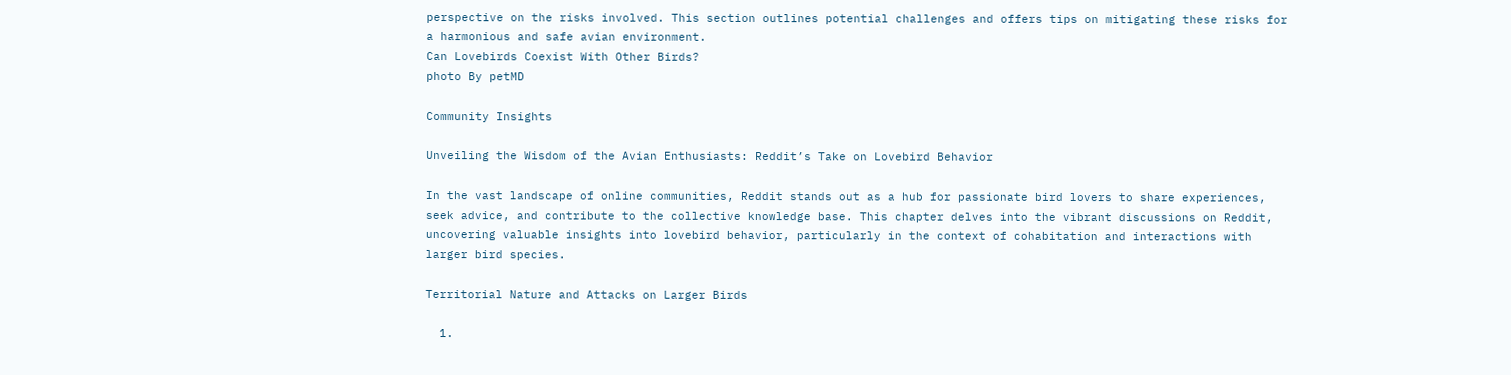perspective on the risks involved. This section outlines potential challenges and offers tips on mitigating these risks for a harmonious and safe avian environment.
Can Lovebirds Coexist With Other Birds?
photo By petMD

Community Insights

Unveiling the Wisdom of the Avian Enthusiasts: Reddit’s Take on Lovebird Behavior

In the vast landscape of online communities, Reddit stands out as a hub for passionate bird lovers to share experiences, seek advice, and contribute to the collective knowledge base. This chapter delves into the vibrant discussions on Reddit, uncovering valuable insights into lovebird behavior, particularly in the context of cohabitation and interactions with larger bird species.

Territorial Nature and Attacks on Larger Birds

  1.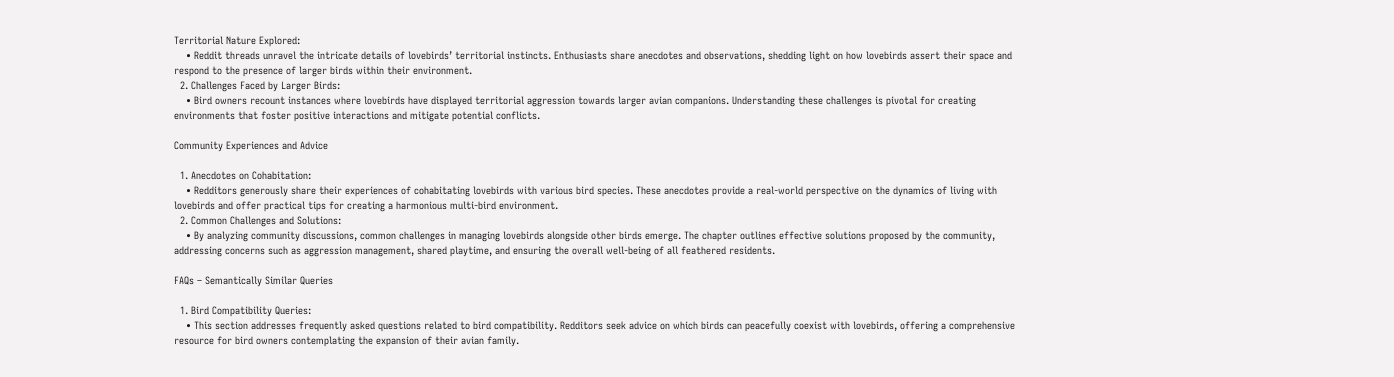Territorial Nature Explored:
    • Reddit threads unravel the intricate details of lovebirds’ territorial instincts. Enthusiasts share anecdotes and observations, shedding light on how lovebirds assert their space and respond to the presence of larger birds within their environment.
  2. Challenges Faced by Larger Birds:
    • Bird owners recount instances where lovebirds have displayed territorial aggression towards larger avian companions. Understanding these challenges is pivotal for creating environments that foster positive interactions and mitigate potential conflicts.

Community Experiences and Advice

  1. Anecdotes on Cohabitation:
    • Redditors generously share their experiences of cohabitating lovebirds with various bird species. These anecdotes provide a real-world perspective on the dynamics of living with lovebirds and offer practical tips for creating a harmonious multi-bird environment.
  2. Common Challenges and Solutions:
    • By analyzing community discussions, common challenges in managing lovebirds alongside other birds emerge. The chapter outlines effective solutions proposed by the community, addressing concerns such as aggression management, shared playtime, and ensuring the overall well-being of all feathered residents.

FAQs – Semantically Similar Queries

  1. Bird Compatibility Queries:
    • This section addresses frequently asked questions related to bird compatibility. Redditors seek advice on which birds can peacefully coexist with lovebirds, offering a comprehensive resource for bird owners contemplating the expansion of their avian family.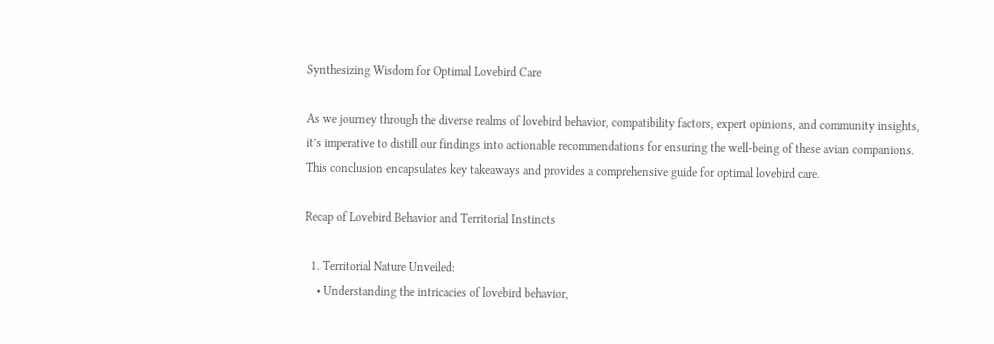Synthesizing Wisdom for Optimal Lovebird Care

As we journey through the diverse realms of lovebird behavior, compatibility factors, expert opinions, and community insights, it’s imperative to distill our findings into actionable recommendations for ensuring the well-being of these avian companions. This conclusion encapsulates key takeaways and provides a comprehensive guide for optimal lovebird care.

Recap of Lovebird Behavior and Territorial Instincts

  1. Territorial Nature Unveiled:
    • Understanding the intricacies of lovebird behavior,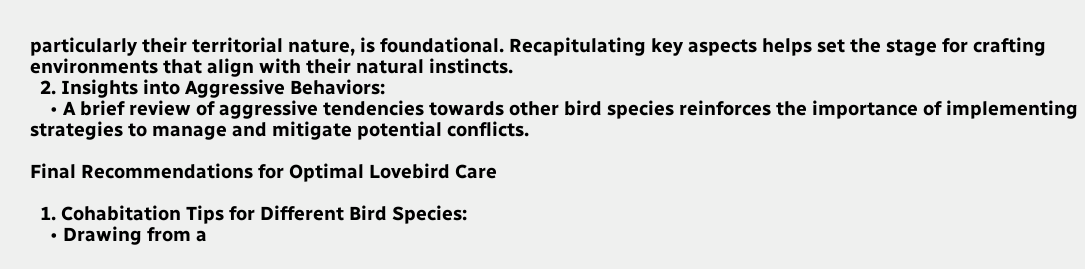particularly their territorial nature, is foundational. Recapitulating key aspects helps set the stage for crafting environments that align with their natural instincts.
  2. Insights into Aggressive Behaviors:
    • A brief review of aggressive tendencies towards other bird species reinforces the importance of implementing strategies to manage and mitigate potential conflicts.

Final Recommendations for Optimal Lovebird Care

  1. Cohabitation Tips for Different Bird Species:
    • Drawing from a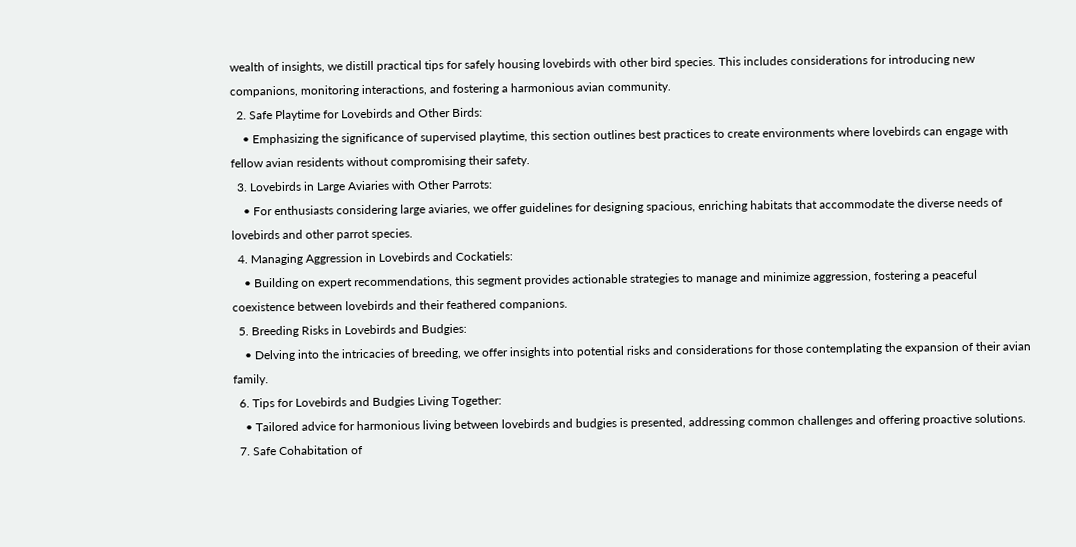wealth of insights, we distill practical tips for safely housing lovebirds with other bird species. This includes considerations for introducing new companions, monitoring interactions, and fostering a harmonious avian community.
  2. Safe Playtime for Lovebirds and Other Birds:
    • Emphasizing the significance of supervised playtime, this section outlines best practices to create environments where lovebirds can engage with fellow avian residents without compromising their safety.
  3. Lovebirds in Large Aviaries with Other Parrots:
    • For enthusiasts considering large aviaries, we offer guidelines for designing spacious, enriching habitats that accommodate the diverse needs of lovebirds and other parrot species.
  4. Managing Aggression in Lovebirds and Cockatiels:
    • Building on expert recommendations, this segment provides actionable strategies to manage and minimize aggression, fostering a peaceful coexistence between lovebirds and their feathered companions.
  5. Breeding Risks in Lovebirds and Budgies:
    • Delving into the intricacies of breeding, we offer insights into potential risks and considerations for those contemplating the expansion of their avian family.
  6. Tips for Lovebirds and Budgies Living Together:
    • Tailored advice for harmonious living between lovebirds and budgies is presented, addressing common challenges and offering proactive solutions.
  7. Safe Cohabitation of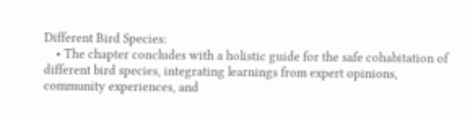Different Bird Species:
    • The chapter concludes with a holistic guide for the safe cohabitation of different bird species, integrating learnings from expert opinions, community experiences, and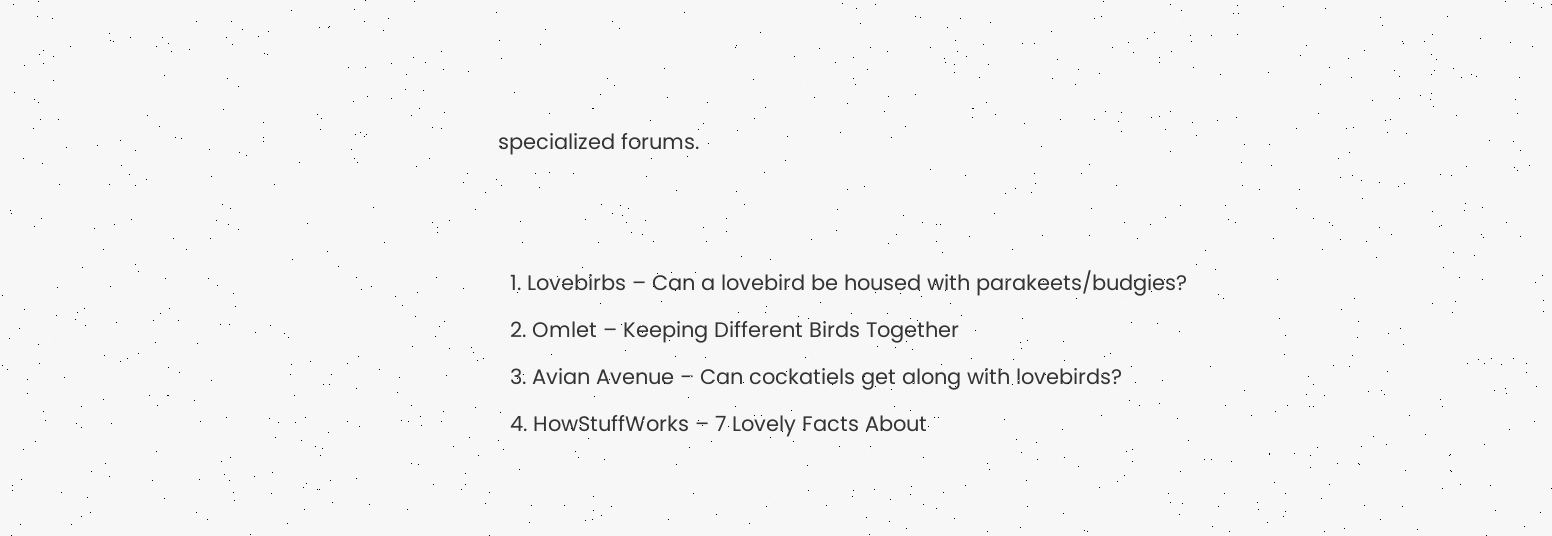specialized forums.


  1. Lovebirbs – Can a lovebird be housed with parakeets/budgies?
  2. Omlet – Keeping Different Birds Together
  3. Avian Avenue – Can cockatiels get along with lovebirds?
  4. HowStuffWorks – 7 Lovely Facts About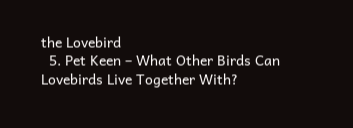the Lovebird
  5. Pet Keen – What Other Birds Can Lovebirds Live Together With?